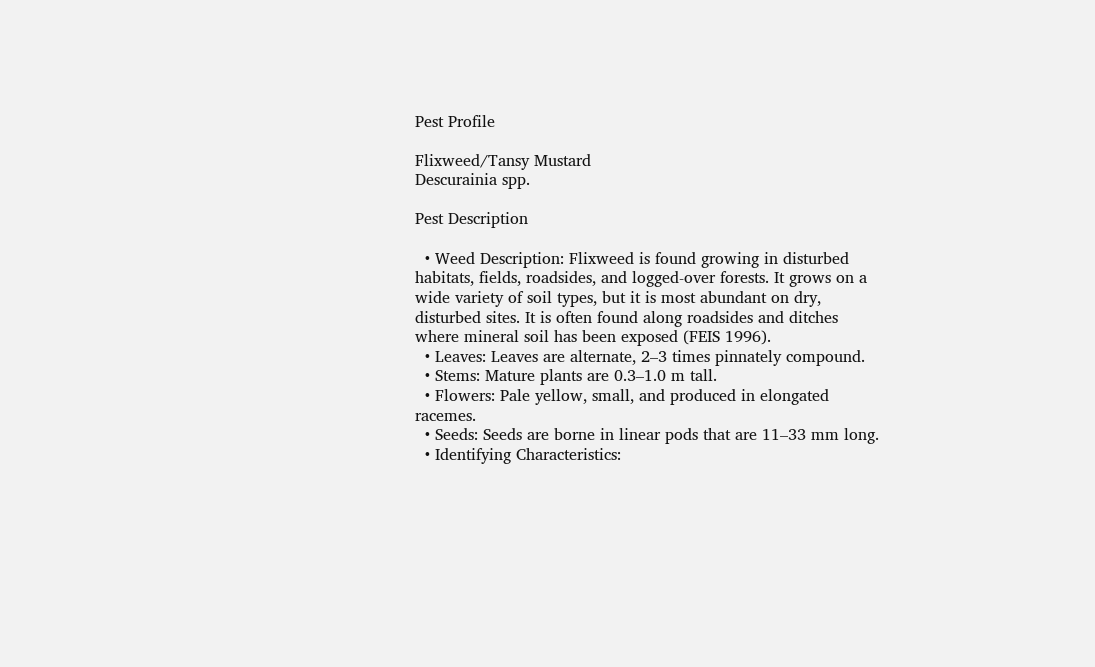Pest Profile

Flixweed/Tansy Mustard
Descurainia spp.

Pest Description

  • Weed Description: Flixweed is found growing in disturbed habitats, fields, roadsides, and logged-over forests. It grows on a wide variety of soil types, but it is most abundant on dry, disturbed sites. It is often found along roadsides and ditches where mineral soil has been exposed (FEIS 1996).
  • Leaves: Leaves are alternate, 2–3 times pinnately compound.
  • Stems: Mature plants are 0.3–1.0 m tall.
  • Flowers: Pale yellow, small, and produced in elongated racemes.
  • Seeds: Seeds are borne in linear pods that are 11–33 mm long.
  • Identifying Characteristics: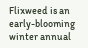Flixweed is an early-blooming winter annual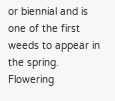or biennial and is one of the first weeds to appear in the spring. Flowering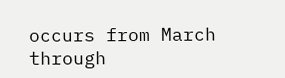occurs from March through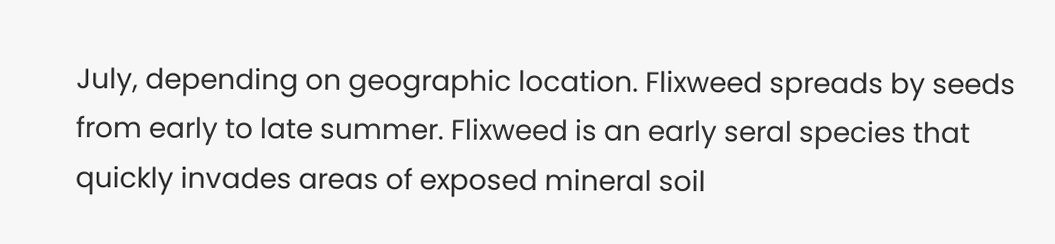July, depending on geographic location. Flixweed spreads by seeds from early to late summer. Flixweed is an early seral species that quickly invades areas of exposed mineral soil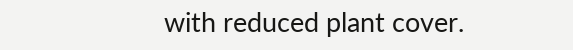with reduced plant cover.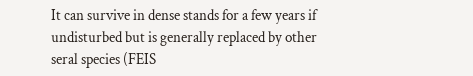It can survive in dense stands for a few years if undisturbed but is generally replaced by other seral species (FEIS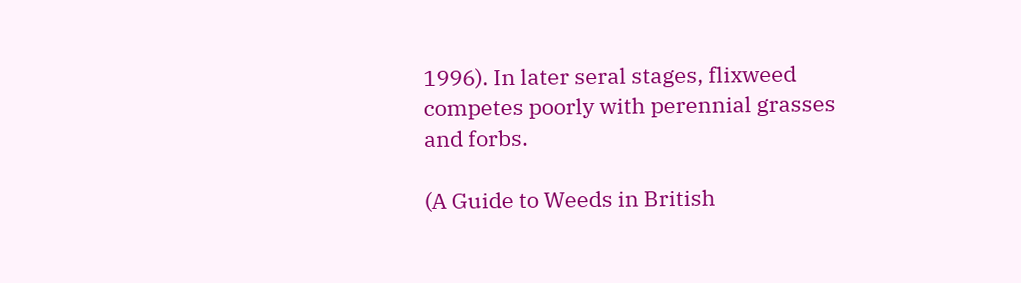1996). In later seral stages, flixweed competes poorly with perennial grasses and forbs.

(A Guide to Weeds in British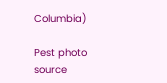Columbia)

Pest photo source